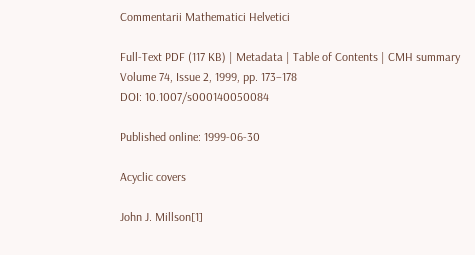Commentarii Mathematici Helvetici

Full-Text PDF (117 KB) | Metadata | Table of Contents | CMH summary
Volume 74, Issue 2, 1999, pp. 173–178
DOI: 10.1007/s000140050084

Published online: 1999-06-30

Acyclic covers

John J. Millson[1]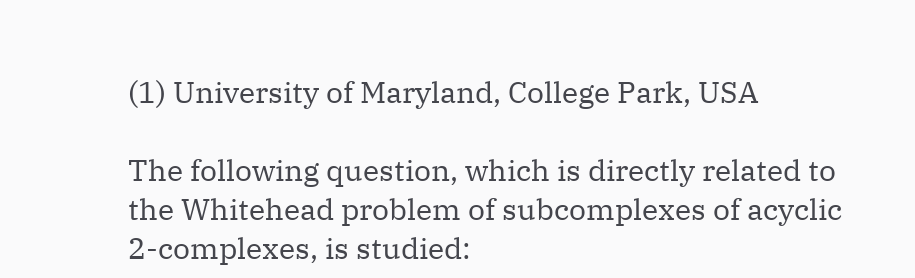(1) University of Maryland, College Park, USA

The following question, which is directly related to the Whitehead problem of subcomplexes of acyclic 2-complexes, is studied: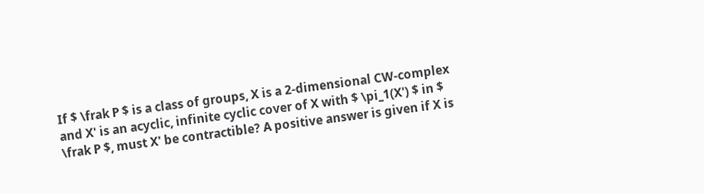If $ \frak P $ is a class of groups, X is a 2-dimensional CW-complex and X' is an acyclic, infinite cyclic cover of X with $ \pi_1(X') $ in $ \frak P $, must X' be contractible? A positive answer is given if X is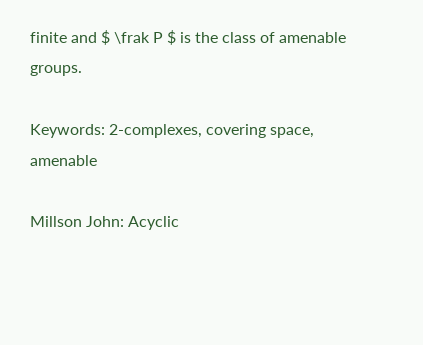finite and $ \frak P $ is the class of amenable groups.

Keywords: 2-complexes, covering space, amenable

Millson John: Acyclic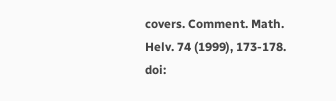covers. Comment. Math. Helv. 74 (1999), 173-178. doi: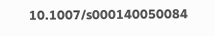10.1007/s000140050084